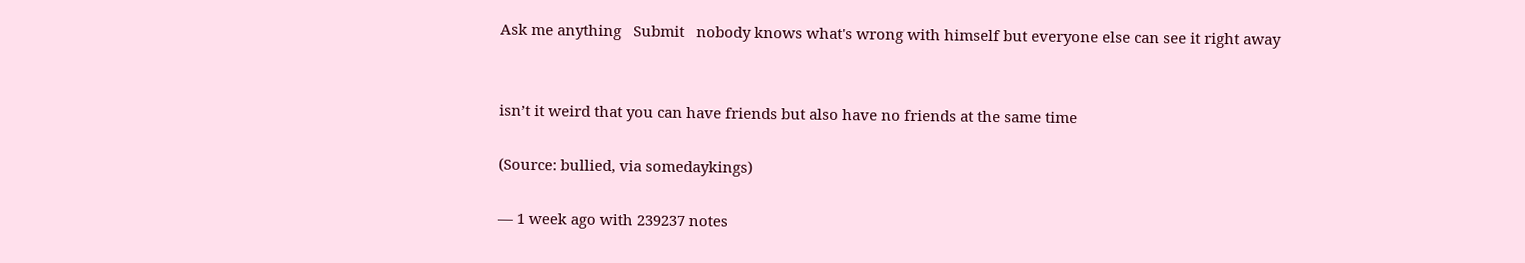Ask me anything   Submit   nobody knows what's wrong with himself but everyone else can see it right away


isn’t it weird that you can have friends but also have no friends at the same time

(Source: bullied, via somedaykings)

— 1 week ago with 239237 notes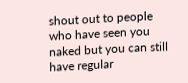shout out to people who have seen you naked but you can still have regular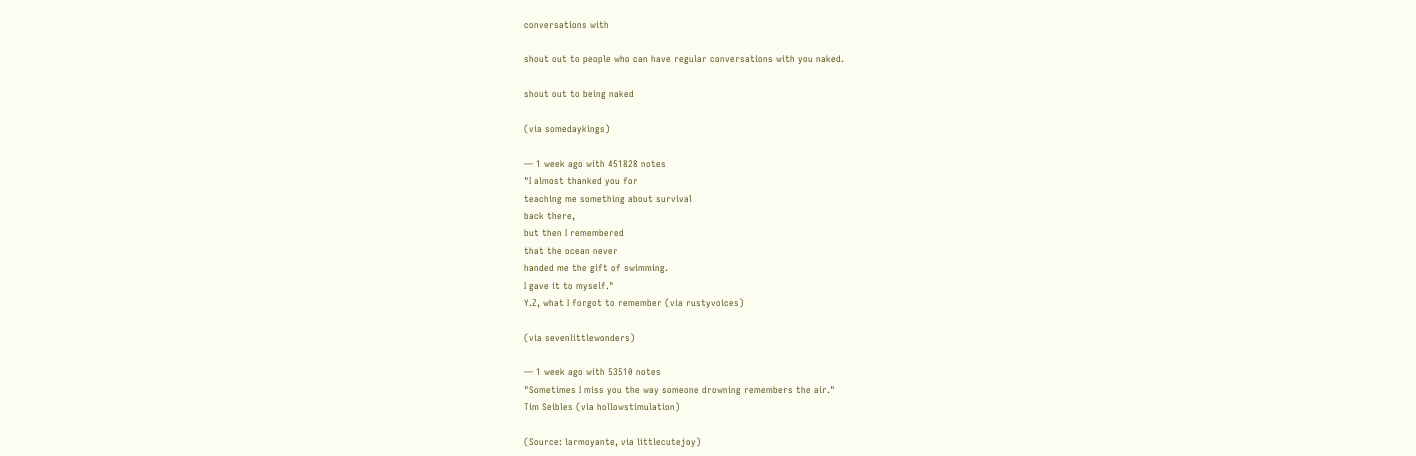conversations with

shout out to people who can have regular conversations with you naked.

shout out to being naked

(via somedaykings)

— 1 week ago with 451828 notes
"I almost thanked you for
teaching me something about survival
back there,
but then I remembered
that the ocean never
handed me the gift of swimming.
I gave it to myself."
Y.Z, what I forgot to remember (via rustyvoices)

(via sevenlittlewonders)

— 1 week ago with 53510 notes
"Sometimes I miss you the way someone drowning remembers the air."
Tim Seibles (via hollowstimulation)

(Source: larmoyante, via littlecutejoy)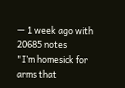— 1 week ago with 20685 notes
"I’m homesick for arms that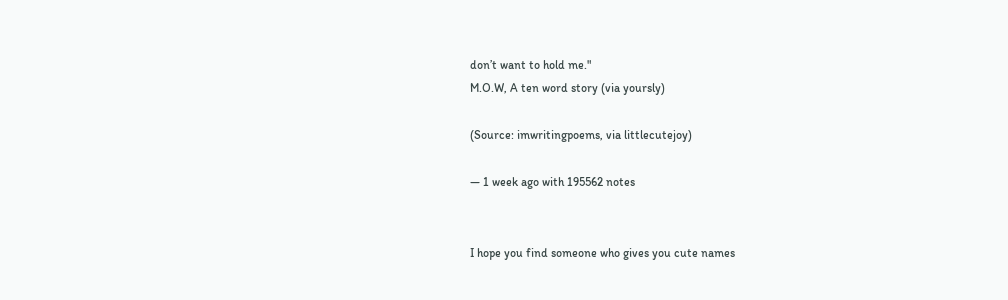don’t want to hold me."
M.O.W, A ten word story (via yoursly)

(Source: imwritingpoems, via littlecutejoy)

— 1 week ago with 195562 notes


I hope you find someone who gives you cute names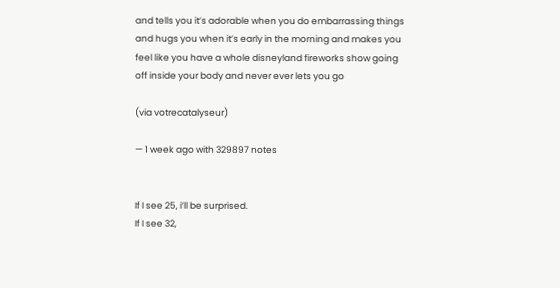and tells you it’s adorable when you do embarrassing things and hugs you when it’s early in the morning and makes you feel like you have a whole disneyland fireworks show going off inside your body and never ever lets you go

(via votrecatalyseur)

— 1 week ago with 329897 notes


If I see 25, i’ll be surprised.
If I see 32,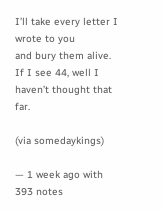I’ll take every letter I wrote to you
and bury them alive.
If I see 44, well I haven’t thought that far.

(via somedaykings)

— 1 week ago with 393 notes